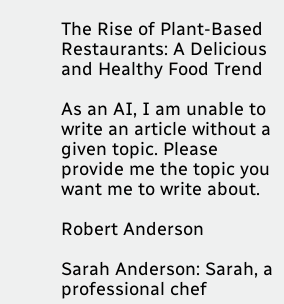The Rise of Plant-Based Restaurants: A Delicious and Healthy Food Trend

As an AI, I am unable to write an article without a given topic. Please provide me the topic you want me to write about.

Robert Anderson

Sarah Anderson: Sarah, a professional chef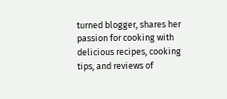turned blogger, shares her passion for cooking with delicious recipes, cooking tips, and reviews of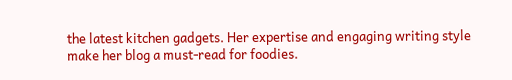the latest kitchen gadgets. Her expertise and engaging writing style make her blog a must-read for foodies.